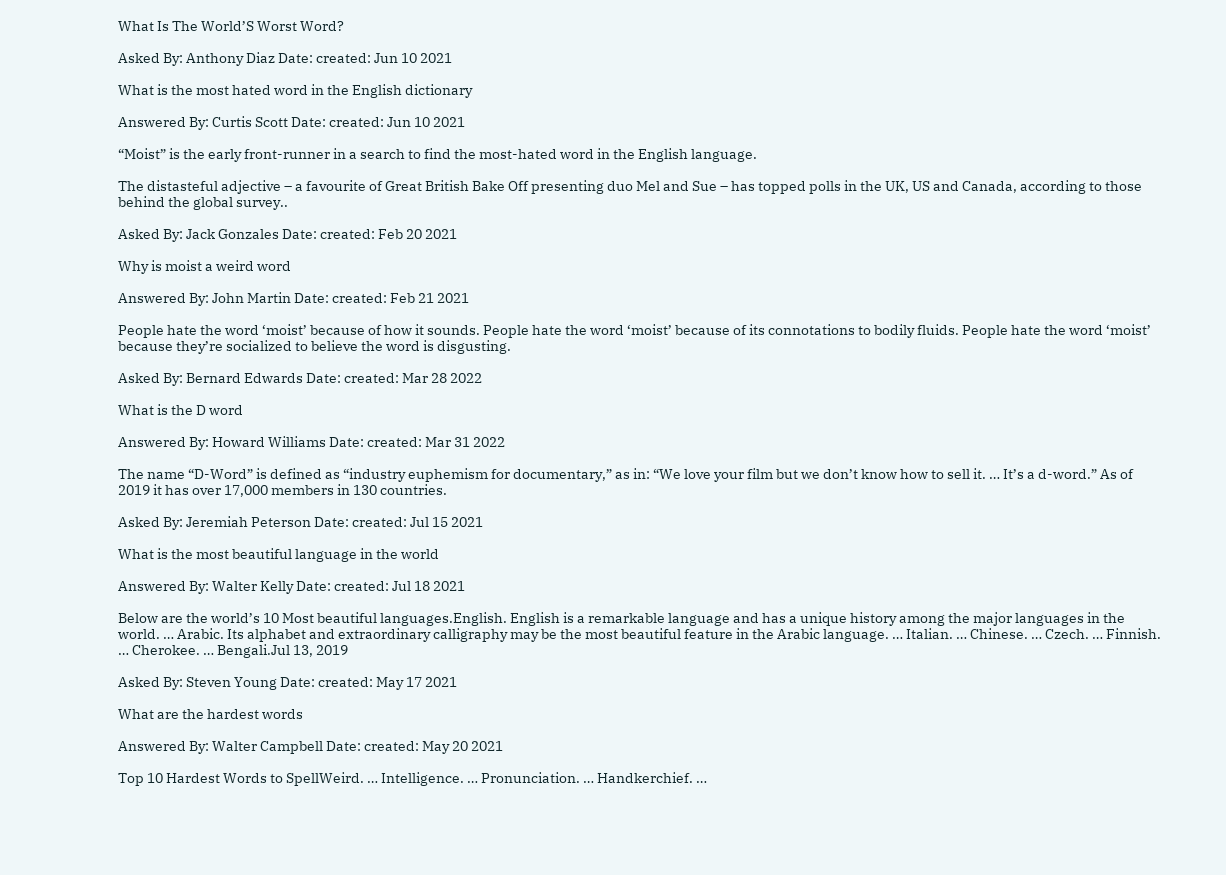What Is The World’S Worst Word?

Asked By: Anthony Diaz Date: created: Jun 10 2021

What is the most hated word in the English dictionary

Answered By: Curtis Scott Date: created: Jun 10 2021

“Moist” is the early front-runner in a search to find the most-hated word in the English language.

The distasteful adjective – a favourite of Great British Bake Off presenting duo Mel and Sue – has topped polls in the UK, US and Canada, according to those behind the global survey..

Asked By: Jack Gonzales Date: created: Feb 20 2021

Why is moist a weird word

Answered By: John Martin Date: created: Feb 21 2021

People hate the word ‘moist’ because of how it sounds. People hate the word ‘moist’ because of its connotations to bodily fluids. People hate the word ‘moist’ because they’re socialized to believe the word is disgusting.

Asked By: Bernard Edwards Date: created: Mar 28 2022

What is the D word

Answered By: Howard Williams Date: created: Mar 31 2022

The name “D-Word” is defined as “industry euphemism for documentary,” as in: “We love your film but we don’t know how to sell it. … It’s a d-word.” As of 2019 it has over 17,000 members in 130 countries.

Asked By: Jeremiah Peterson Date: created: Jul 15 2021

What is the most beautiful language in the world

Answered By: Walter Kelly Date: created: Jul 18 2021

Below are the world’s 10 Most beautiful languages.English. English is a remarkable language and has a unique history among the major languages in the world. … Arabic. Its alphabet and extraordinary calligraphy may be the most beautiful feature in the Arabic language. … Italian. … Chinese. … Czech. … Finnish. … Cherokee. … Bengali.Jul 13, 2019

Asked By: Steven Young Date: created: May 17 2021

What are the hardest words

Answered By: Walter Campbell Date: created: May 20 2021

Top 10 Hardest Words to SpellWeird. … Intelligence. … Pronunciation. … Handkerchief. …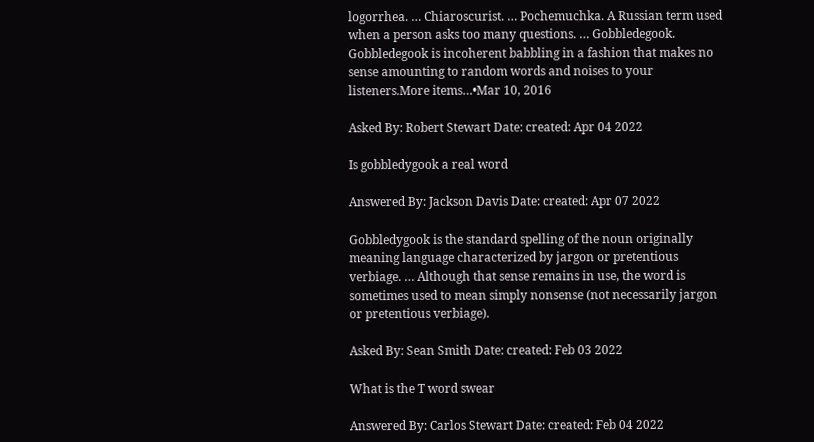logorrhea. … Chiaroscurist. … Pochemuchka. A Russian term used when a person asks too many questions. … Gobbledegook. Gobbledegook is incoherent babbling in a fashion that makes no sense amounting to random words and noises to your listeners.More items…•Mar 10, 2016

Asked By: Robert Stewart Date: created: Apr 04 2022

Is gobbledygook a real word

Answered By: Jackson Davis Date: created: Apr 07 2022

Gobbledygook is the standard spelling of the noun originally meaning language characterized by jargon or pretentious verbiage. … Although that sense remains in use, the word is sometimes used to mean simply nonsense (not necessarily jargon or pretentious verbiage).

Asked By: Sean Smith Date: created: Feb 03 2022

What is the T word swear

Answered By: Carlos Stewart Date: created: Feb 04 2022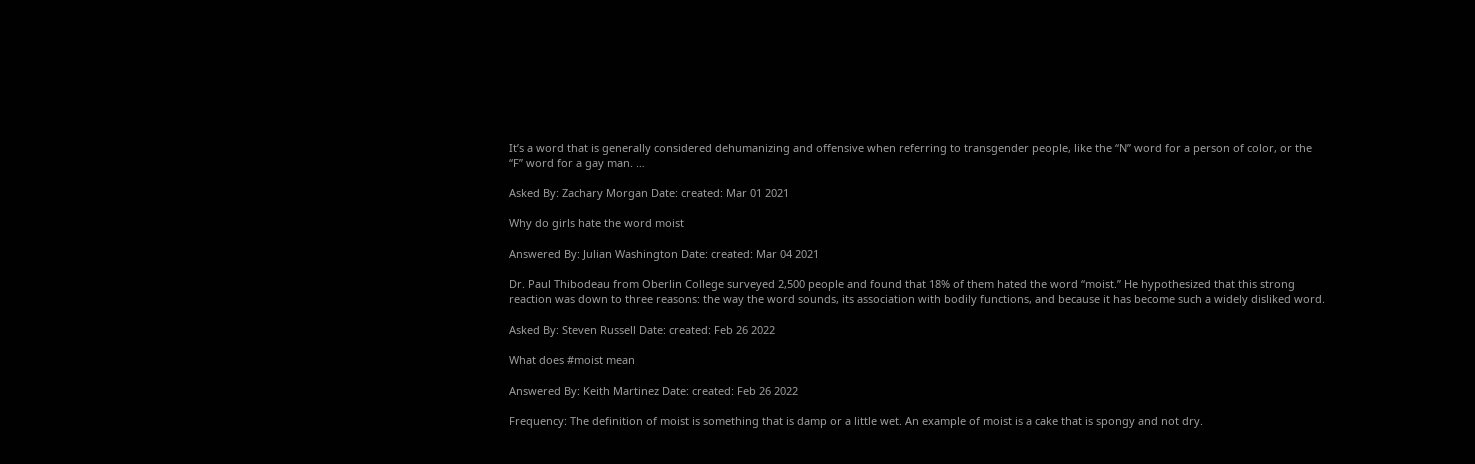It’s a word that is generally considered dehumanizing and offensive when referring to transgender people, like the “N” word for a person of color, or the “F” word for a gay man. …

Asked By: Zachary Morgan Date: created: Mar 01 2021

Why do girls hate the word moist

Answered By: Julian Washington Date: created: Mar 04 2021

Dr. Paul Thibodeau from Oberlin College surveyed 2,500 people and found that 18% of them hated the word “moist.” He hypothesized that this strong reaction was down to three reasons: the way the word sounds, its association with bodily functions, and because it has become such a widely disliked word.

Asked By: Steven Russell Date: created: Feb 26 2022

What does #moist mean

Answered By: Keith Martinez Date: created: Feb 26 2022

Frequency: The definition of moist is something that is damp or a little wet. An example of moist is a cake that is spongy and not dry.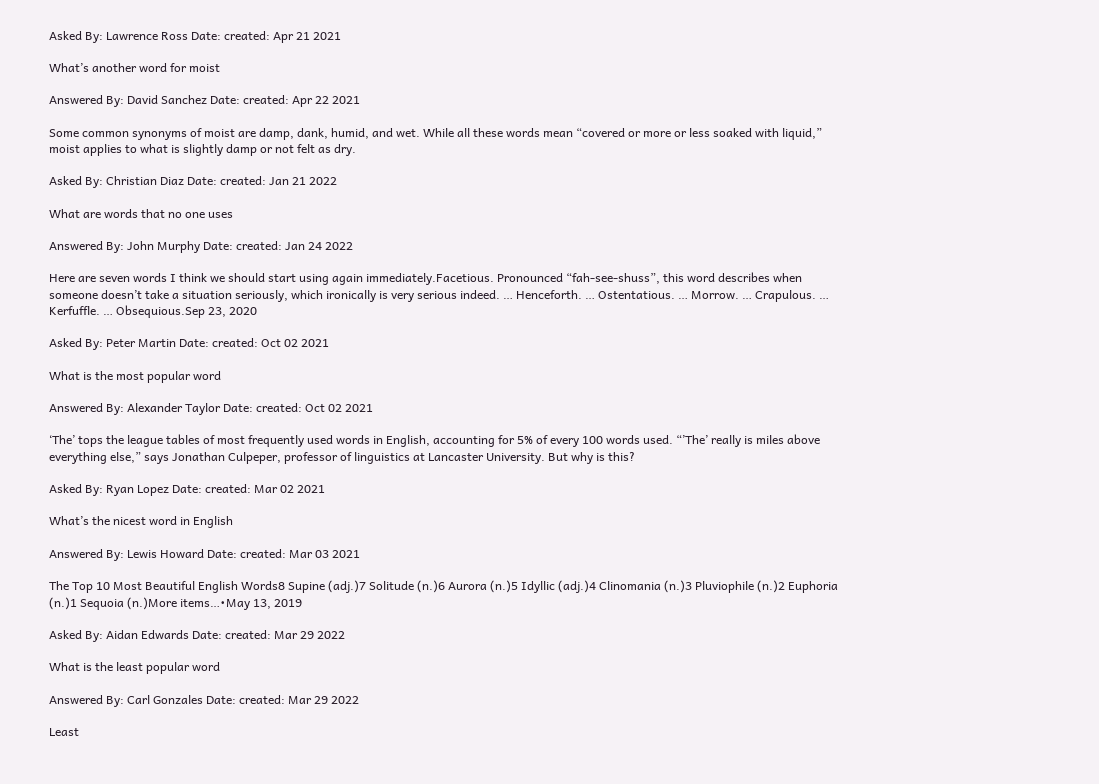Asked By: Lawrence Ross Date: created: Apr 21 2021

What’s another word for moist

Answered By: David Sanchez Date: created: Apr 22 2021

Some common synonyms of moist are damp, dank, humid, and wet. While all these words mean “covered or more or less soaked with liquid,” moist applies to what is slightly damp or not felt as dry.

Asked By: Christian Diaz Date: created: Jan 21 2022

What are words that no one uses

Answered By: John Murphy Date: created: Jan 24 2022

Here are seven words I think we should start using again immediately.Facetious. Pronounced “fah-see-shuss”, this word describes when someone doesn’t take a situation seriously, which ironically is very serious indeed. … Henceforth. … Ostentatious. … Morrow. … Crapulous. … Kerfuffle. … Obsequious.Sep 23, 2020

Asked By: Peter Martin Date: created: Oct 02 2021

What is the most popular word

Answered By: Alexander Taylor Date: created: Oct 02 2021

‘The’ tops the league tables of most frequently used words in English, accounting for 5% of every 100 words used. “’The’ really is miles above everything else,” says Jonathan Culpeper, professor of linguistics at Lancaster University. But why is this?

Asked By: Ryan Lopez Date: created: Mar 02 2021

What’s the nicest word in English

Answered By: Lewis Howard Date: created: Mar 03 2021

The Top 10 Most Beautiful English Words8 Supine (adj.)7 Solitude (n.)6 Aurora (n.)5 Idyllic (adj.)4 Clinomania (n.)3 Pluviophile (n.)2 Euphoria (n.)1 Sequoia (n.)More items…•May 13, 2019

Asked By: Aidan Edwards Date: created: Mar 29 2022

What is the least popular word

Answered By: Carl Gonzales Date: created: Mar 29 2022

Least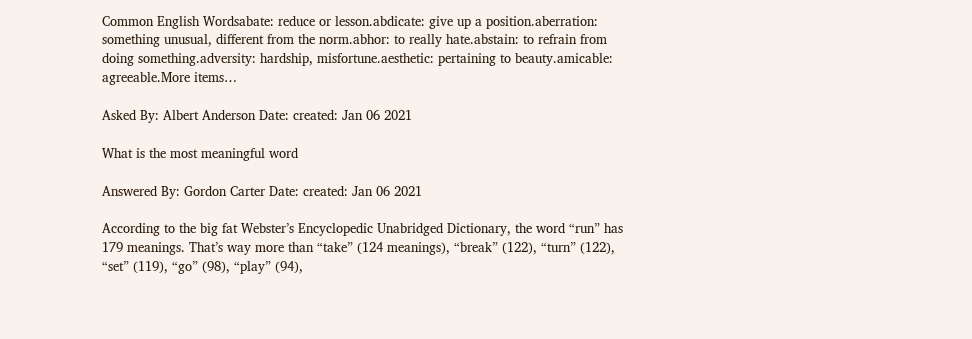Common English Wordsabate: reduce or lesson.abdicate: give up a position.aberration: something unusual, different from the norm.abhor: to really hate.abstain: to refrain from doing something.adversity: hardship, misfortune.aesthetic: pertaining to beauty.amicable: agreeable.More items…

Asked By: Albert Anderson Date: created: Jan 06 2021

What is the most meaningful word

Answered By: Gordon Carter Date: created: Jan 06 2021

According to the big fat Webster’s Encyclopedic Unabridged Dictionary, the word “run” has 179 meanings. That’s way more than “take” (124 meanings), “break” (122), “turn” (122), “set” (119), “go” (98), “play” (94),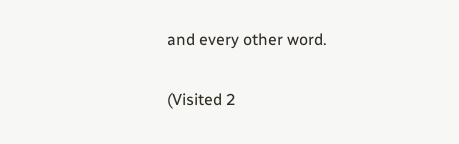and every other word.

(Visited 2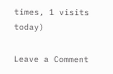times, 1 visits today)

Leave a Comment